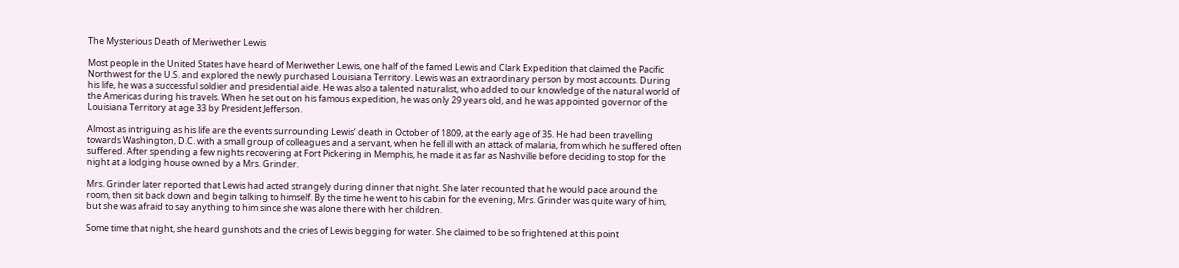The Mysterious Death of Meriwether Lewis

Most people in the United States have heard of Meriwether Lewis, one half of the famed Lewis and Clark Expedition that claimed the Pacific Northwest for the U.S. and explored the newly purchased Louisiana Territory. Lewis was an extraordinary person by most accounts. During his life, he was a successful soldier and presidential aide. He was also a talented naturalist, who added to our knowledge of the natural world of the Americas during his travels. When he set out on his famous expedition, he was only 29 years old, and he was appointed governor of the Louisiana Territory at age 33 by President Jefferson.

Almost as intriguing as his life are the events surrounding Lewis’ death in October of 1809, at the early age of 35. He had been travelling towards Washington, D.C. with a small group of colleagues and a servant, when he fell ill with an attack of malaria, from which he suffered often suffered. After spending a few nights recovering at Fort Pickering in Memphis, he made it as far as Nashville before deciding to stop for the night at a lodging house owned by a Mrs. Grinder.

Mrs. Grinder later reported that Lewis had acted strangely during dinner that night. She later recounted that he would pace around the room, then sit back down and begin talking to himself. By the time he went to his cabin for the evening, Mrs. Grinder was quite wary of him, but she was afraid to say anything to him since she was alone there with her children.

Some time that night, she heard gunshots and the cries of Lewis begging for water. She claimed to be so frightened at this point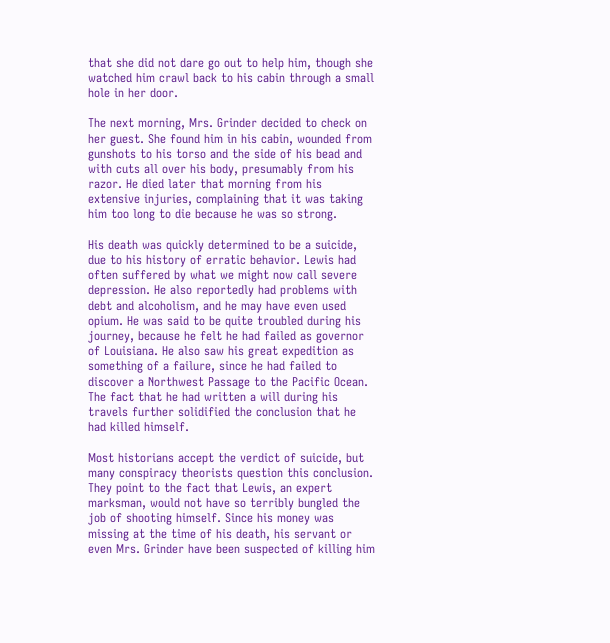that she did not dare go out to help him, though she watched him crawl back to his cabin through a small hole in her door.

The next morning, Mrs. Grinder decided to check on her guest. She found him in his cabin, wounded from gunshots to his torso and the side of his bead and with cuts all over his body, presumably from his razor. He died later that morning from his extensive injuries, complaining that it was taking him too long to die because he was so strong.

His death was quickly determined to be a suicide, due to his history of erratic behavior. Lewis had often suffered by what we might now call severe depression. He also reportedly had problems with debt and alcoholism, and he may have even used opium. He was said to be quite troubled during his journey, because he felt he had failed as governor of Louisiana. He also saw his great expedition as something of a failure, since he had failed to discover a Northwest Passage to the Pacific Ocean. The fact that he had written a will during his travels further solidified the conclusion that he had killed himself.

Most historians accept the verdict of suicide, but many conspiracy theorists question this conclusion. They point to the fact that Lewis, an expert marksman, would not have so terribly bungled the job of shooting himself. Since his money was missing at the time of his death, his servant or even Mrs. Grinder have been suspected of killing him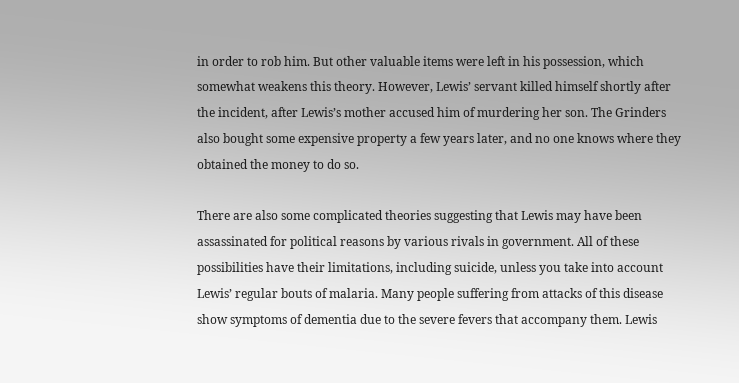in order to rob him. But other valuable items were left in his possession, which somewhat weakens this theory. However, Lewis’ servant killed himself shortly after the incident, after Lewis’s mother accused him of murdering her son. The Grinders also bought some expensive property a few years later, and no one knows where they obtained the money to do so.

There are also some complicated theories suggesting that Lewis may have been assassinated for political reasons by various rivals in government. All of these possibilities have their limitations, including suicide, unless you take into account Lewis’ regular bouts of malaria. Many people suffering from attacks of this disease show symptoms of dementia due to the severe fevers that accompany them. Lewis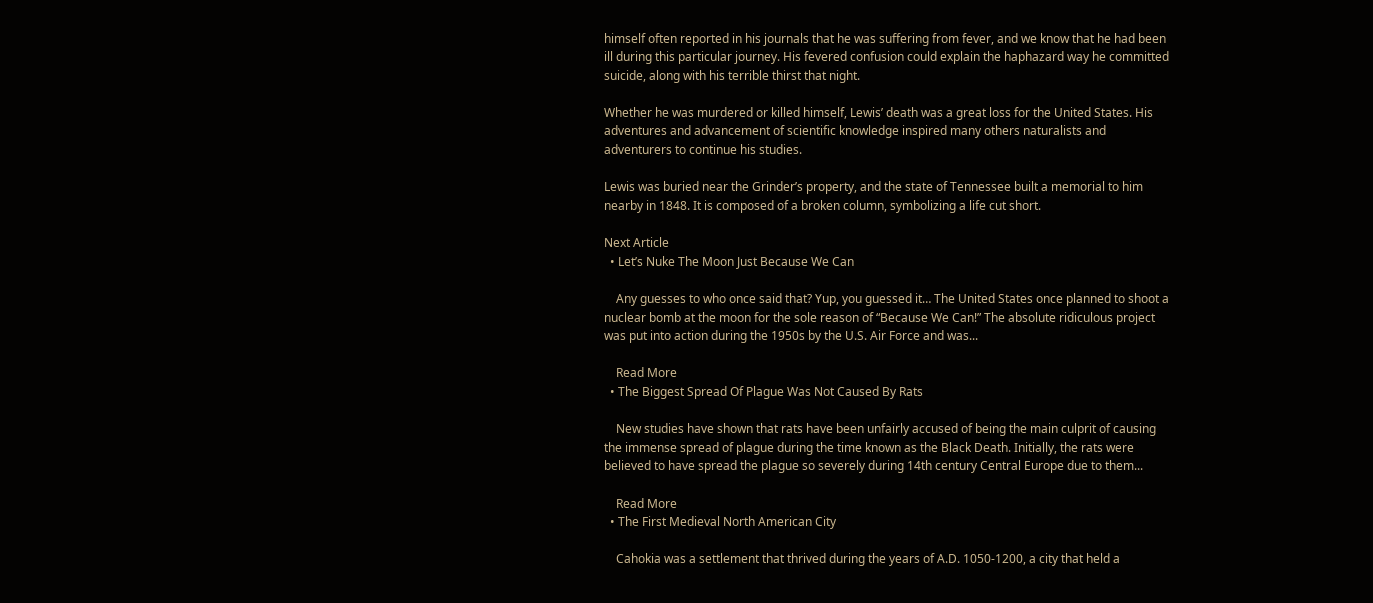himself often reported in his journals that he was suffering from fever, and we know that he had been ill during this particular journey. His fevered confusion could explain the haphazard way he committed suicide, along with his terrible thirst that night.

Whether he was murdered or killed himself, Lewis’ death was a great loss for the United States. His adventures and advancement of scientific knowledge inspired many others naturalists and adventurers to continue his studies.

Lewis was buried near the Grinder’s property, and the state of Tennessee built a memorial to him nearby in 1848. It is composed of a broken column, symbolizing a life cut short.

Next Article
  • Let’s Nuke The Moon Just Because We Can

    Any guesses to who once said that? Yup, you guessed it… The United States once planned to shoot a nuclear bomb at the moon for the sole reason of “Because We Can!” The absolute ridiculous project was put into action during the 1950s by the U.S. Air Force and was...

    Read More
  • The Biggest Spread Of Plague Was Not Caused By Rats

    New studies have shown that rats have been unfairly accused of being the main culprit of causing the immense spread of plague during the time known as the Black Death. Initially, the rats were believed to have spread the plague so severely during 14th century Central Europe due to them...

    Read More
  • The First Medieval North American City

    Cahokia was a settlement that thrived during the years of A.D. 1050-1200, a city that held a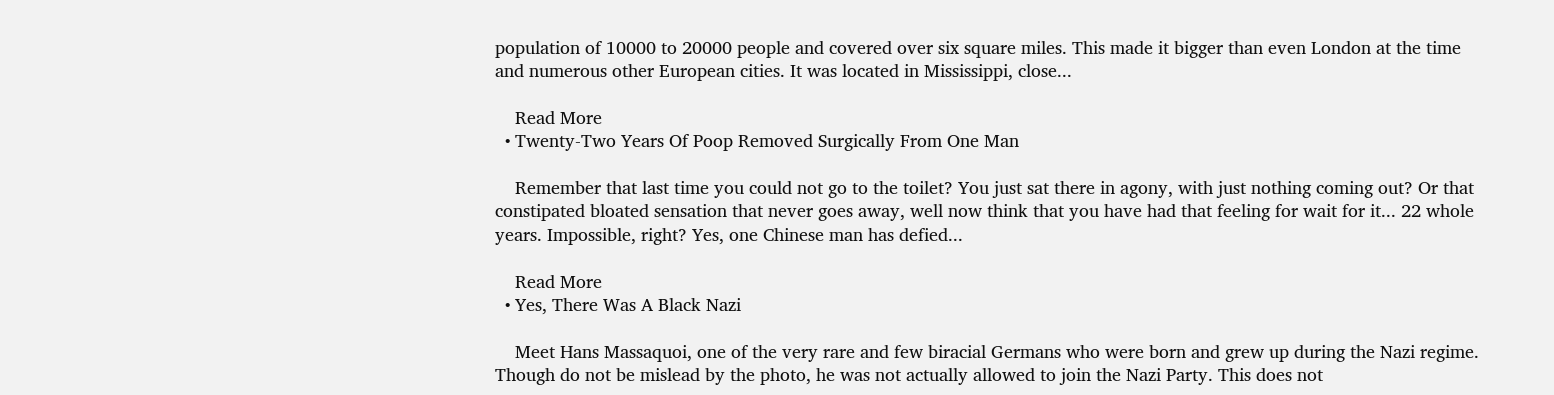population of 10000 to 20000 people and covered over six square miles. This made it bigger than even London at the time and numerous other European cities. It was located in Mississippi, close...

    Read More
  • Twenty-Two Years Of Poop Removed Surgically From One Man

    Remember that last time you could not go to the toilet? You just sat there in agony, with just nothing coming out? Or that constipated bloated sensation that never goes away, well now think that you have had that feeling for wait for it... 22 whole years. Impossible, right? Yes, one Chinese man has defied...

    Read More
  • Yes, There Was A Black Nazi

    Meet Hans Massaquoi, one of the very rare and few biracial Germans who were born and grew up during the Nazi regime. Though do not be mislead by the photo, he was not actually allowed to join the Nazi Party. This does not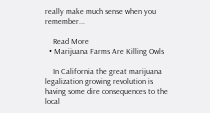really make much sense when you remember...

    Read More
  • Marijuana Farms Are Killing Owls

    In California the great marijuana legalization growing revolution is having some dire consequences to the local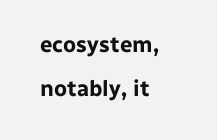ecosystem, notably, it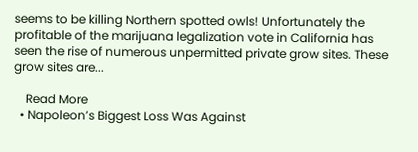seems to be killing Northern spotted owls! Unfortunately the profitable of the marijuana legalization vote in California has seen the rise of numerous unpermitted private grow sites. These grow sites are...

    Read More
  • Napoleon’s Biggest Loss Was Against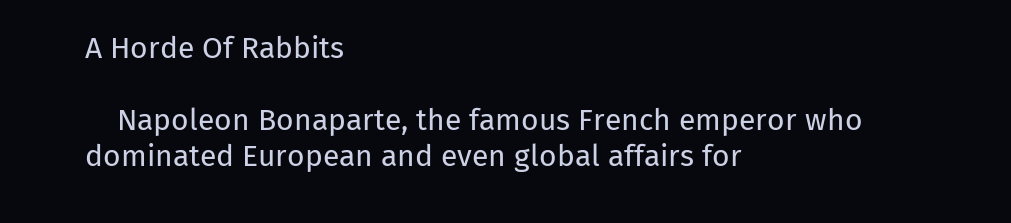A Horde Of Rabbits

    Napoleon Bonaparte, the famous French emperor who dominated European and even global affairs for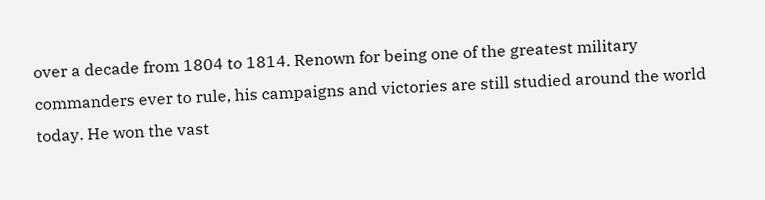over a decade from 1804 to 1814. Renown for being one of the greatest military commanders ever to rule, his campaigns and victories are still studied around the world today. He won the vast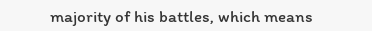majority of his battles, which means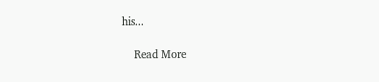his...

    Read More